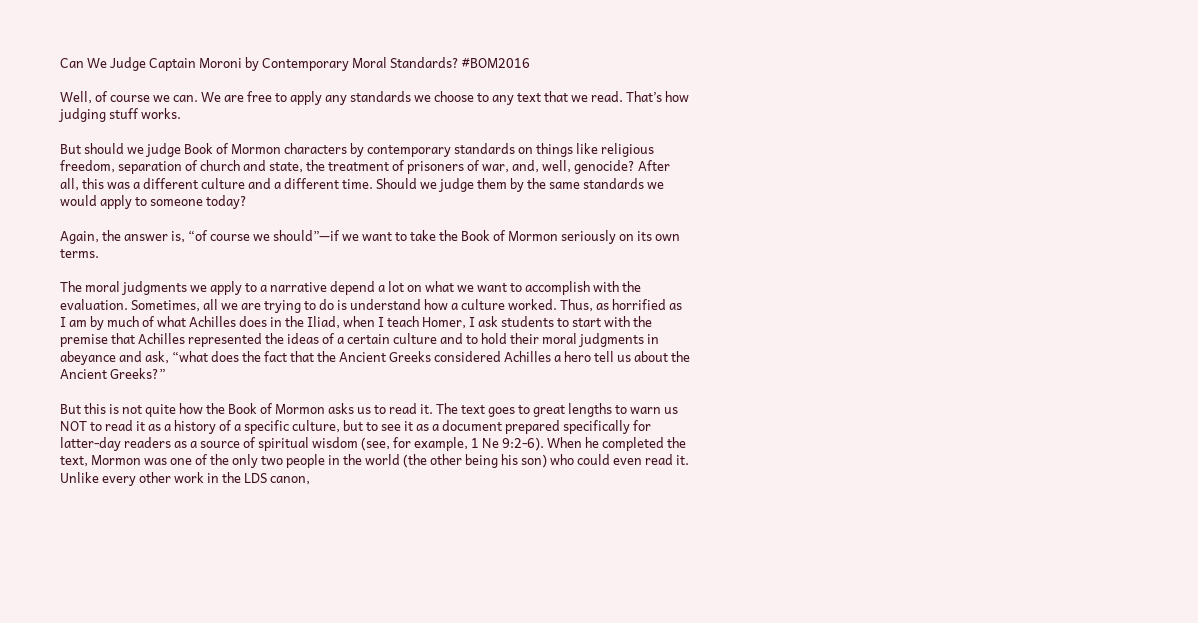Can We Judge Captain Moroni by Contemporary Moral Standards? #BOM2016

Well, of course we can. We are free to apply any standards we choose to any text that we read. That’s how judging stuff works.

But should we judge Book of Mormon characters by contemporary standards on things like religious freedom, separation of church and state, the treatment of prisoners of war, and, well, genocide? After all, this was a different culture and a different time. Should we judge them by the same standards we would apply to someone today?

Again, the answer is, “of course we should”—if we want to take the Book of Mormon seriously on its own terms.

The moral judgments we apply to a narrative depend a lot on what we want to accomplish with the evaluation. Sometimes, all we are trying to do is understand how a culture worked. Thus, as horrified as I am by much of what Achilles does in the Iliad, when I teach Homer, I ask students to start with the premise that Achilles represented the ideas of a certain culture and to hold their moral judgments in abeyance and ask, “what does the fact that the Ancient Greeks considered Achilles a hero tell us about the Ancient Greeks?”

But this is not quite how the Book of Mormon asks us to read it. The text goes to great lengths to warn us NOT to read it as a history of a specific culture, but to see it as a document prepared specifically for latter-day readers as a source of spiritual wisdom (see, for example, 1 Ne 9:2-6). When he completed the text, Mormon was one of the only two people in the world (the other being his son) who could even read it. Unlike every other work in the LDS canon,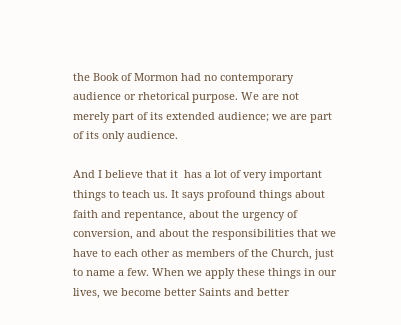the Book of Mormon had no contemporary audience or rhetorical purpose. We are not merely part of its extended audience; we are part of its only audience.

And I believe that it  has a lot of very important things to teach us. It says profound things about faith and repentance, about the urgency of conversion, and about the responsibilities that we have to each other as members of the Church, just to name a few. When we apply these things in our lives, we become better Saints and better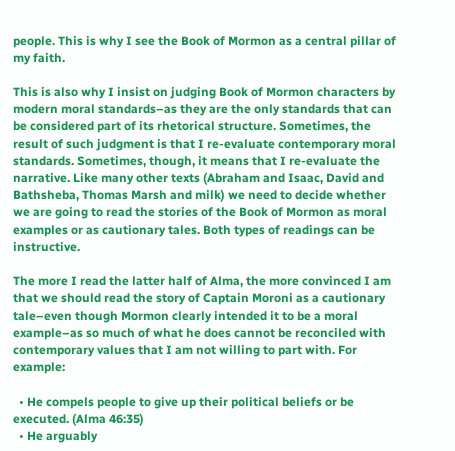people. This is why I see the Book of Mormon as a central pillar of my faith.

This is also why I insist on judging Book of Mormon characters by modern moral standards–as they are the only standards that can be considered part of its rhetorical structure. Sometimes, the result of such judgment is that I re-evaluate contemporary moral standards. Sometimes, though, it means that I re-evaluate the narrative. Like many other texts (Abraham and Isaac, David and Bathsheba, Thomas Marsh and milk) we need to decide whether we are going to read the stories of the Book of Mormon as moral examples or as cautionary tales. Both types of readings can be instructive.

The more I read the latter half of Alma, the more convinced I am that we should read the story of Captain Moroni as a cautionary tale–even though Mormon clearly intended it to be a moral example–as so much of what he does cannot be reconciled with contemporary values that I am not willing to part with. For example:

  • He compels people to give up their political beliefs or be executed. (Alma 46:35)
  • He arguably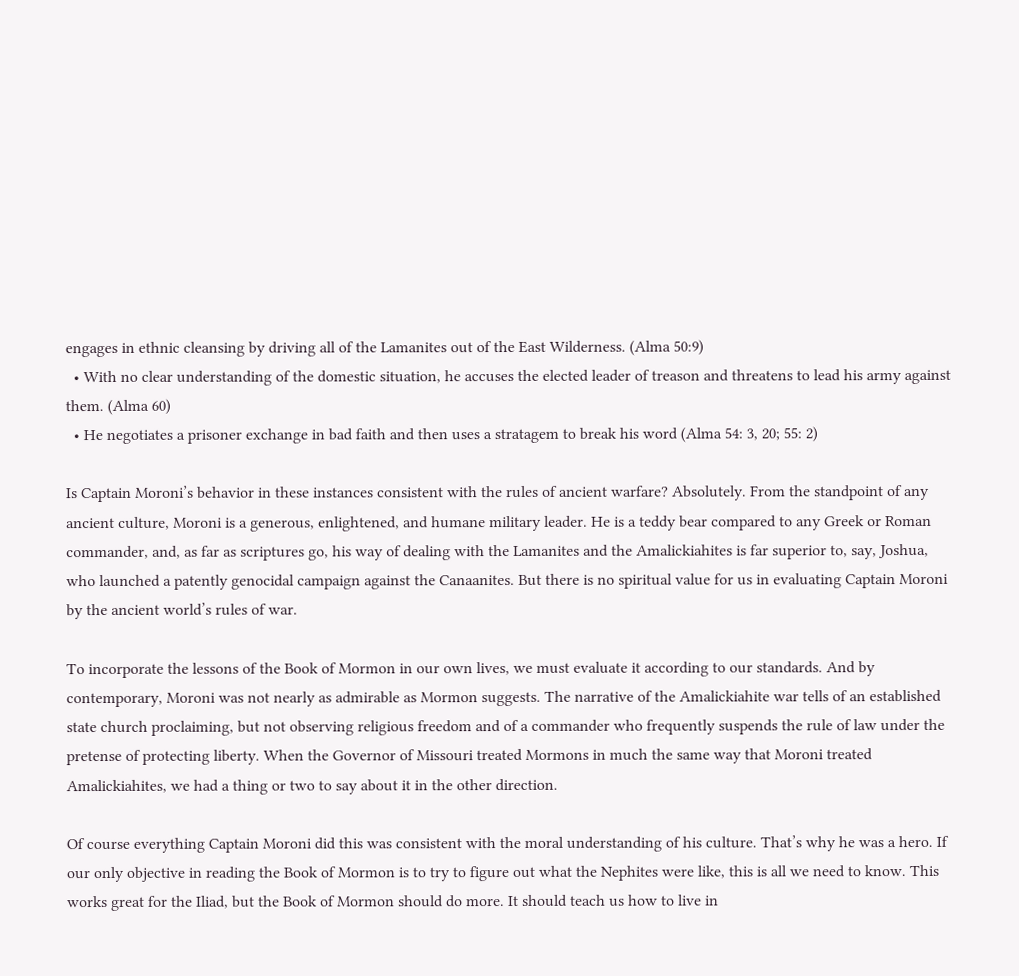engages in ethnic cleansing by driving all of the Lamanites out of the East Wilderness. (Alma 50:9)
  • With no clear understanding of the domestic situation, he accuses the elected leader of treason and threatens to lead his army against them. (Alma 60)
  • He negotiates a prisoner exchange in bad faith and then uses a stratagem to break his word (Alma 54: 3, 20; 55: 2)

Is Captain Moroni’s behavior in these instances consistent with the rules of ancient warfare? Absolutely. From the standpoint of any ancient culture, Moroni is a generous, enlightened, and humane military leader. He is a teddy bear compared to any Greek or Roman commander, and, as far as scriptures go, his way of dealing with the Lamanites and the Amalickiahites is far superior to, say, Joshua, who launched a patently genocidal campaign against the Canaanites. But there is no spiritual value for us in evaluating Captain Moroni by the ancient world’s rules of war.

To incorporate the lessons of the Book of Mormon in our own lives, we must evaluate it according to our standards. And by contemporary, Moroni was not nearly as admirable as Mormon suggests. The narrative of the Amalickiahite war tells of an established state church proclaiming, but not observing religious freedom and of a commander who frequently suspends the rule of law under the pretense of protecting liberty. When the Governor of Missouri treated Mormons in much the same way that Moroni treated Amalickiahites, we had a thing or two to say about it in the other direction.

Of course everything Captain Moroni did this was consistent with the moral understanding of his culture. That’s why he was a hero. If our only objective in reading the Book of Mormon is to try to figure out what the Nephites were like, this is all we need to know. This works great for the Iliad, but the Book of Mormon should do more. It should teach us how to live in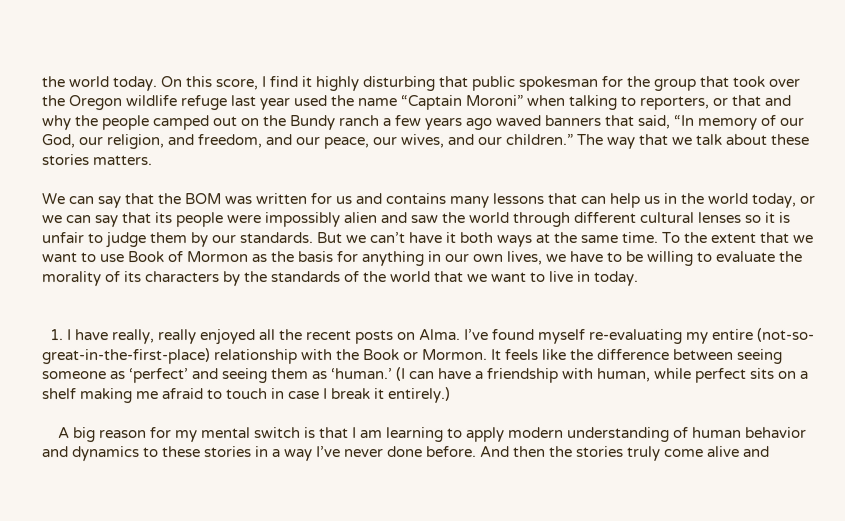the world today. On this score, I find it highly disturbing that public spokesman for the group that took over the Oregon wildlife refuge last year used the name “Captain Moroni” when talking to reporters, or that and why the people camped out on the Bundy ranch a few years ago waved banners that said, “In memory of our God, our religion, and freedom, and our peace, our wives, and our children.” The way that we talk about these stories matters.

We can say that the BOM was written for us and contains many lessons that can help us in the world today, or we can say that its people were impossibly alien and saw the world through different cultural lenses so it is unfair to judge them by our standards. But we can’t have it both ways at the same time. To the extent that we want to use Book of Mormon as the basis for anything in our own lives, we have to be willing to evaluate the morality of its characters by the standards of the world that we want to live in today.


  1. I have really, really enjoyed all the recent posts on Alma. I’ve found myself re-evaluating my entire (not-so-great-in-the-first-place) relationship with the Book or Mormon. It feels like the difference between seeing someone as ‘perfect’ and seeing them as ‘human.’ (I can have a friendship with human, while perfect sits on a shelf making me afraid to touch in case I break it entirely.)

    A big reason for my mental switch is that I am learning to apply modern understanding of human behavior and dynamics to these stories in a way I’ve never done before. And then the stories truly come alive and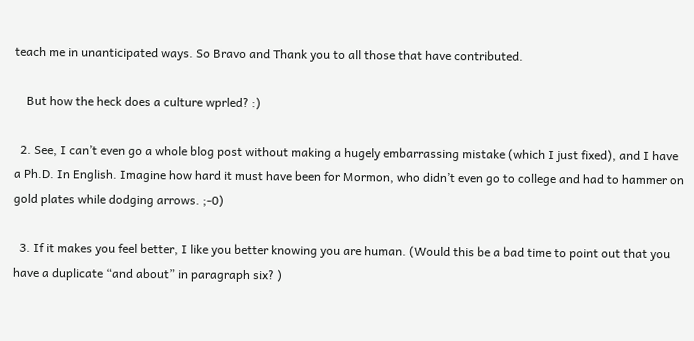teach me in unanticipated ways. So Bravo and Thank you to all those that have contributed.

    But how the heck does a culture wprled? :)

  2. See, I can’t even go a whole blog post without making a hugely embarrassing mistake (which I just fixed), and I have a Ph.D. In English. Imagine how hard it must have been for Mormon, who didn’t even go to college and had to hammer on gold plates while dodging arrows. ;-0)

  3. If it makes you feel better, I like you better knowing you are human. (Would this be a bad time to point out that you have a duplicate “and about” in paragraph six? )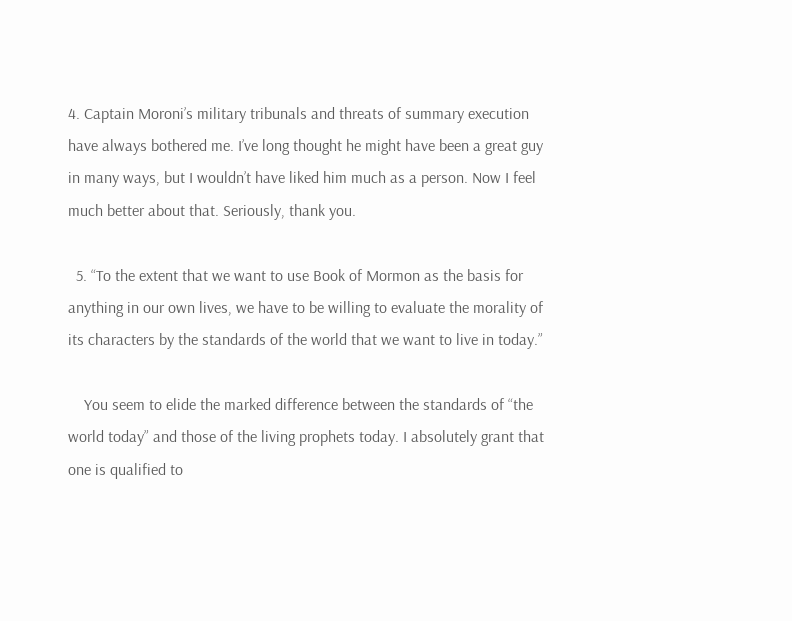4. Captain Moroni’s military tribunals and threats of summary execution have always bothered me. I’ve long thought he might have been a great guy in many ways, but I wouldn’t have liked him much as a person. Now I feel much better about that. Seriously, thank you.

  5. “To the extent that we want to use Book of Mormon as the basis for anything in our own lives, we have to be willing to evaluate the morality of its characters by the standards of the world that we want to live in today.”

    You seem to elide the marked difference between the standards of “the world today” and those of the living prophets today. I absolutely grant that one is qualified to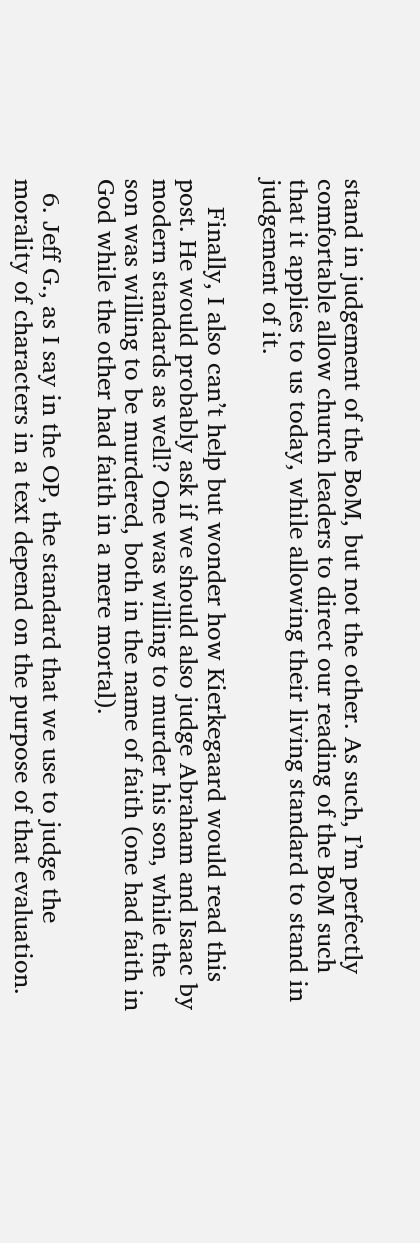stand in judgement of the BoM, but not the other. As such, I’m perfectly comfortable allow church leaders to direct our reading of the BoM such that it applies to us today, while allowing their living standard to stand in judgement of it.

    Finally, I also can’t help but wonder how Kierkegaard would read this post. He would probably ask if we should also judge Abraham and Isaac by modern standards as well? One was willing to murder his son, while the son was willing to be murdered, both in the name of faith (one had faith in God while the other had faith in a mere mortal).

  6. Jeff G., as I say in the OP, the standard that we use to judge the morality of characters in a text depend on the purpose of that evaluation.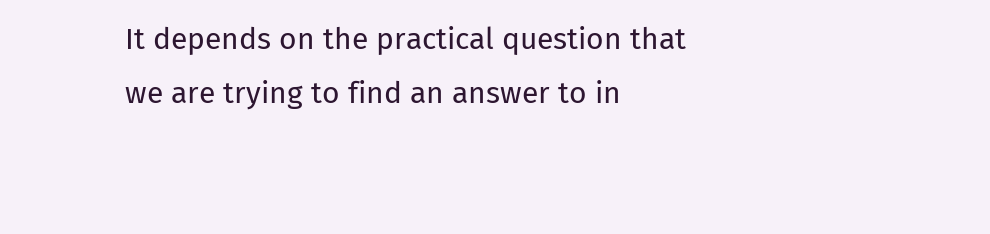It depends on the practical question that we are trying to find an answer to in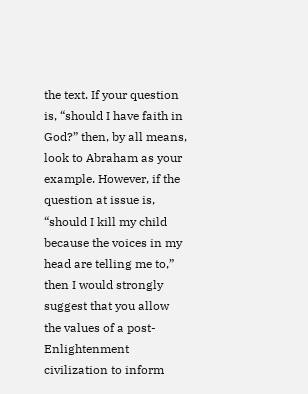the text. If your question is, “should I have faith in God?” then, by all means, look to Abraham as your example. However, if the question at issue is, “should I kill my child because the voices in my head are telling me to,” then I would strongly suggest that you allow the values of a post-Enlightenment civilization to inform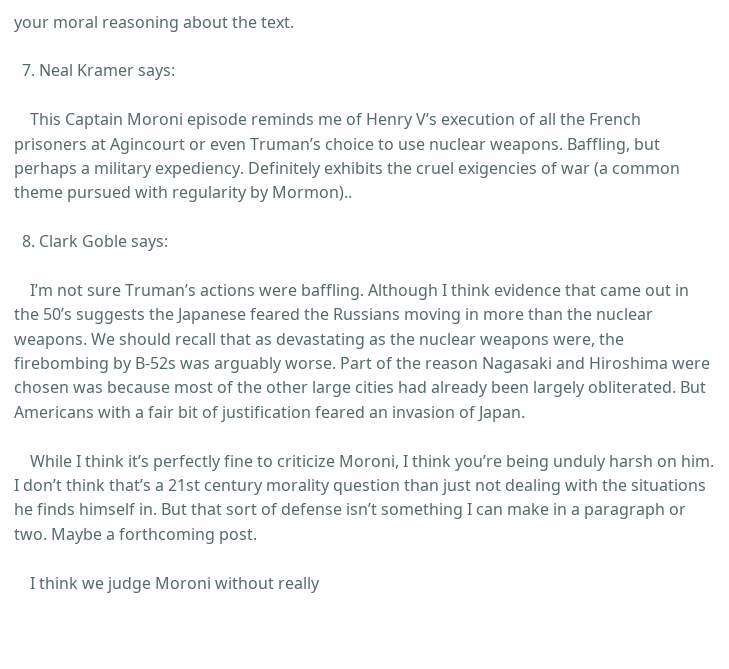your moral reasoning about the text.

  7. Neal Kramer says:

    This Captain Moroni episode reminds me of Henry V’s execution of all the French prisoners at Agincourt or even Truman’s choice to use nuclear weapons. Baffling, but perhaps a military expediency. Definitely exhibits the cruel exigencies of war (a common theme pursued with regularity by Mormon)..

  8. Clark Goble says:

    I’m not sure Truman’s actions were baffling. Although I think evidence that came out in the 50’s suggests the Japanese feared the Russians moving in more than the nuclear weapons. We should recall that as devastating as the nuclear weapons were, the firebombing by B-52s was arguably worse. Part of the reason Nagasaki and Hiroshima were chosen was because most of the other large cities had already been largely obliterated. But Americans with a fair bit of justification feared an invasion of Japan.

    While I think it’s perfectly fine to criticize Moroni, I think you’re being unduly harsh on him. I don’t think that’s a 21st century morality question than just not dealing with the situations he finds himself in. But that sort of defense isn’t something I can make in a paragraph or two. Maybe a forthcoming post.

    I think we judge Moroni without really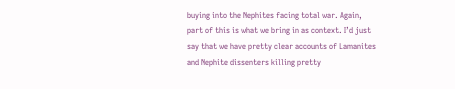buying into the Nephites facing total war. Again, part of this is what we bring in as context. I’d just say that we have pretty clear accounts of Lamanites and Nephite dissenters killing pretty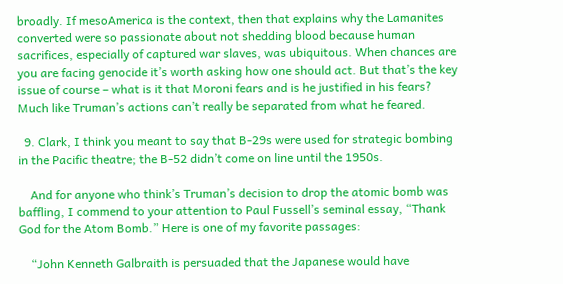broadly. If mesoAmerica is the context, then that explains why the Lamanites converted were so passionate about not shedding blood because human sacrifices, especially of captured war slaves, was ubiquitous. When chances are you are facing genocide it’s worth asking how one should act. But that’s the key issue of course – what is it that Moroni fears and is he justified in his fears? Much like Truman’s actions can’t really be separated from what he feared.

  9. Clark, I think you meant to say that B-29s were used for strategic bombing in the Pacific theatre; the B-52 didn’t come on line until the 1950s.

    And for anyone who think’s Truman’s decision to drop the atomic bomb was baffling, I commend to your attention to Paul Fussell’s seminal essay, “Thank God for the Atom Bomb.” Here is one of my favorite passages:

    “John Kenneth Galbraith is persuaded that the Japanese would have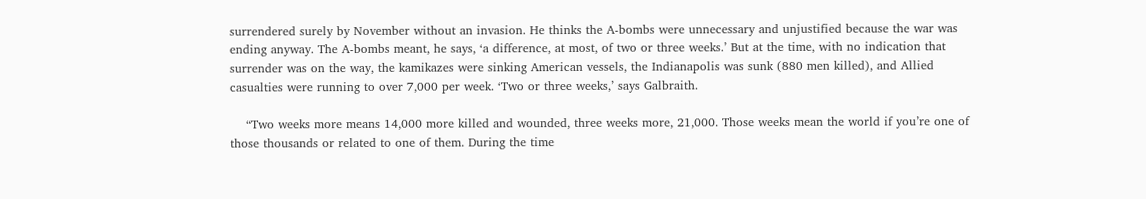surrendered surely by November without an invasion. He thinks the A-bombs were unnecessary and unjustified because the war was ending anyway. The A-bombs meant, he says, ‘a difference, at most, of two or three weeks.’ But at the time, with no indication that surrender was on the way, the kamikazes were sinking American vessels, the Indianapolis was sunk (880 men killed), and Allied casualties were running to over 7,000 per week. ‘Two or three weeks,’ says Galbraith.

    “Two weeks more means 14,000 more killed and wounded, three weeks more, 21,000. Those weeks mean the world if you’re one of those thousands or related to one of them. During the time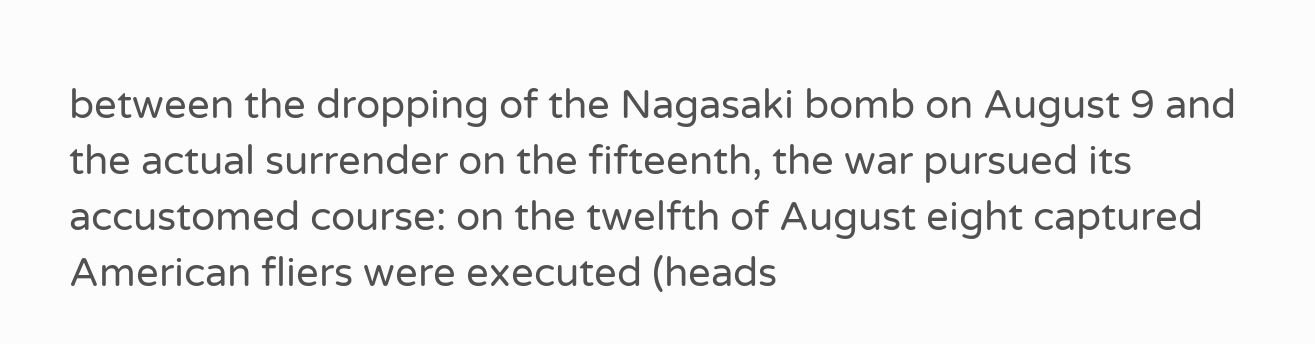between the dropping of the Nagasaki bomb on August 9 and the actual surrender on the fifteenth, the war pursued its accustomed course: on the twelfth of August eight captured American fliers were executed (heads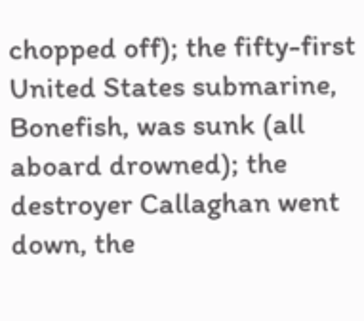chopped off); the fifty-first United States submarine, Bonefish, was sunk (all aboard drowned); the destroyer Callaghan went down, the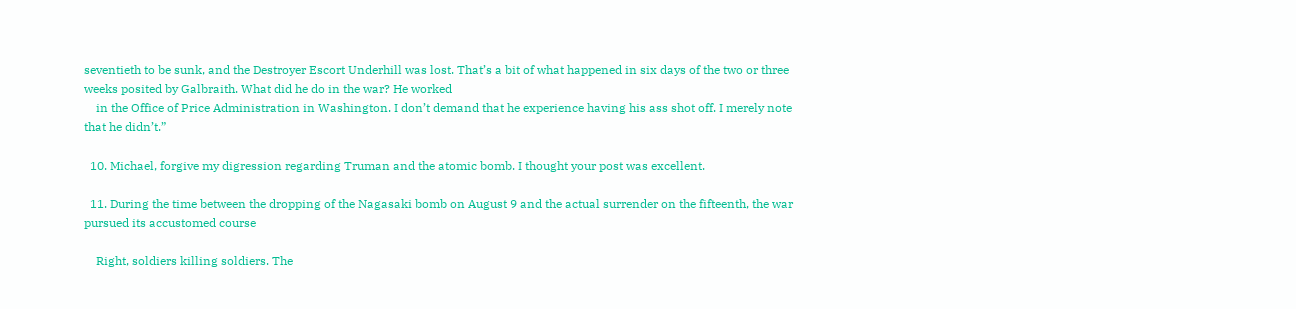seventieth to be sunk, and the Destroyer Escort Underhill was lost. That’s a bit of what happened in six days of the two or three weeks posited by Galbraith. What did he do in the war? He worked
    in the Office of Price Administration in Washington. I don’t demand that he experience having his ass shot off. I merely note that he didn’t.”

  10. Michael, forgive my digression regarding Truman and the atomic bomb. I thought your post was excellent.

  11. During the time between the dropping of the Nagasaki bomb on August 9 and the actual surrender on the fifteenth, the war pursued its accustomed course

    Right, soldiers killing soldiers. The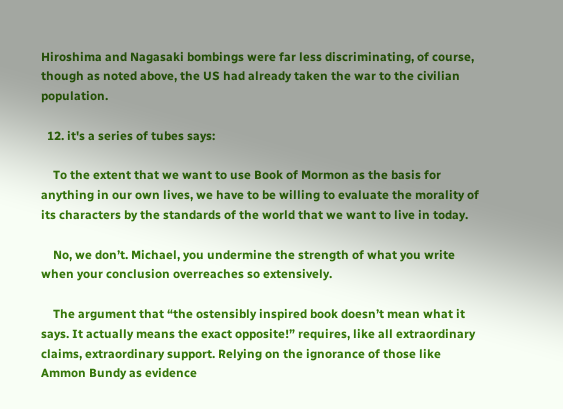Hiroshima and Nagasaki bombings were far less discriminating, of course, though as noted above, the US had already taken the war to the civilian population.

  12. it's a series of tubes says:

    To the extent that we want to use Book of Mormon as the basis for anything in our own lives, we have to be willing to evaluate the morality of its characters by the standards of the world that we want to live in today.

    No, we don’t. Michael, you undermine the strength of what you write when your conclusion overreaches so extensively.

    The argument that “the ostensibly inspired book doesn’t mean what it says. It actually means the exact opposite!” requires, like all extraordinary claims, extraordinary support. Relying on the ignorance of those like Ammon Bundy as evidence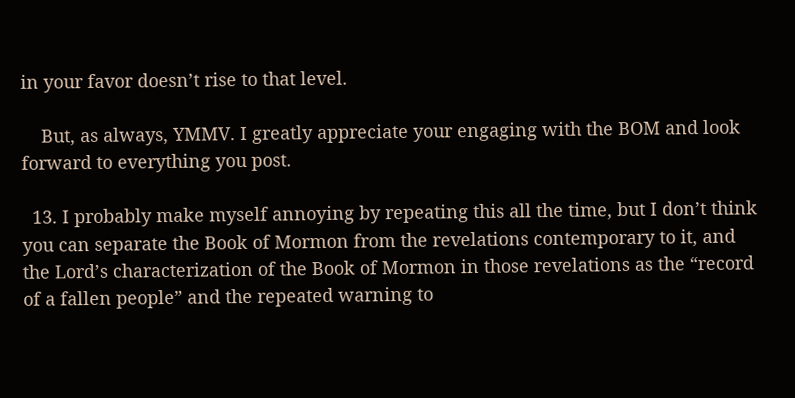in your favor doesn’t rise to that level.

    But, as always, YMMV. I greatly appreciate your engaging with the BOM and look forward to everything you post.

  13. I probably make myself annoying by repeating this all the time, but I don’t think you can separate the Book of Mormon from the revelations contemporary to it, and the Lord’s characterization of the Book of Mormon in those revelations as the “record of a fallen people” and the repeated warning to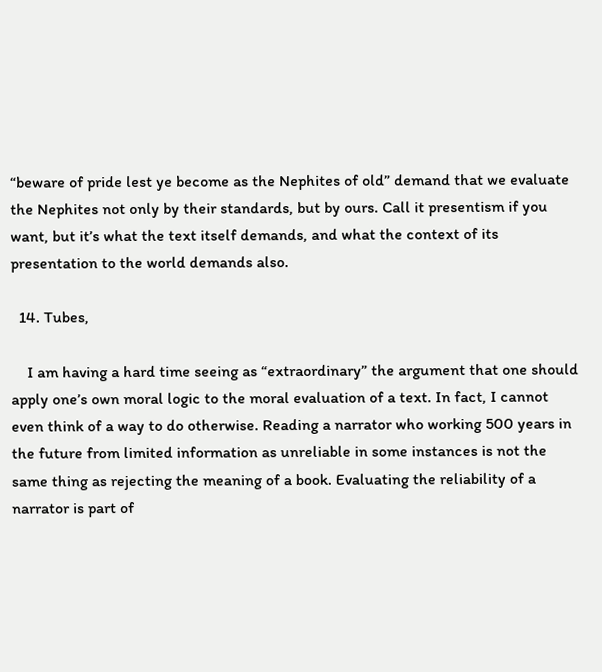“beware of pride lest ye become as the Nephites of old” demand that we evaluate the Nephites not only by their standards, but by ours. Call it presentism if you want, but it’s what the text itself demands, and what the context of its presentation to the world demands also.

  14. Tubes,

    I am having a hard time seeing as “extraordinary” the argument that one should apply one’s own moral logic to the moral evaluation of a text. In fact, I cannot even think of a way to do otherwise. Reading a narrator who working 500 years in the future from limited information as unreliable in some instances is not the same thing as rejecting the meaning of a book. Evaluating the reliability of a narrator is part of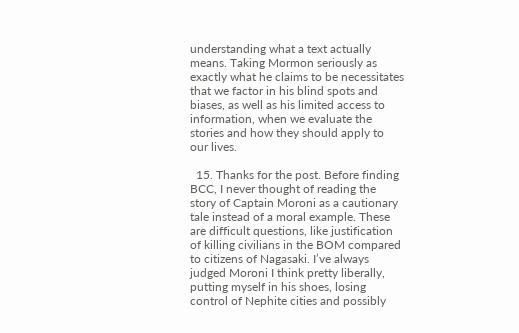understanding what a text actually means. Taking Mormon seriously as exactly what he claims to be necessitates that we factor in his blind spots and biases, as well as his limited access to information, when we evaluate the stories and how they should apply to our lives.

  15. Thanks for the post. Before finding BCC, I never thought of reading the story of Captain Moroni as a cautionary tale instead of a moral example. These are difficult questions, like justification of killing civilians in the BOM compared to citizens of Nagasaki. I’ve always judged Moroni I think pretty liberally, putting myself in his shoes, losing control of Nephite cities and possibly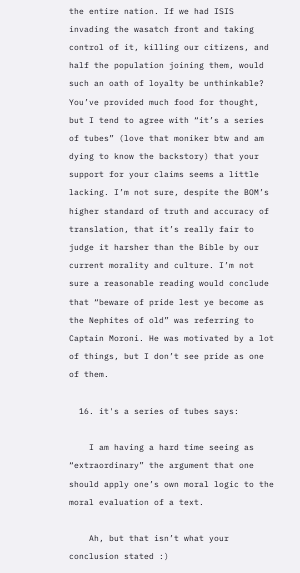the entire nation. If we had ISIS invading the wasatch front and taking control of it, killing our citizens, and half the population joining them, would such an oath of loyalty be unthinkable? You’ve provided much food for thought, but I tend to agree with “it’s a series of tubes” (love that moniker btw and am dying to know the backstory) that your support for your claims seems a little lacking. I’m not sure, despite the BOM’s higher standard of truth and accuracy of translation, that it’s really fair to judge it harsher than the Bible by our current morality and culture. I’m not sure a reasonable reading would conclude that “beware of pride lest ye become as the Nephites of old” was referring to Captain Moroni. He was motivated by a lot of things, but I don’t see pride as one of them.

  16. it's a series of tubes says:

    I am having a hard time seeing as “extraordinary” the argument that one should apply one’s own moral logic to the moral evaluation of a text.

    Ah, but that isn’t what your conclusion stated :)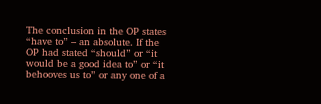The conclusion in the OP states “have to” – an absolute. If the OP had stated “should” or “it would be a good idea to” or “it behooves us to” or any one of a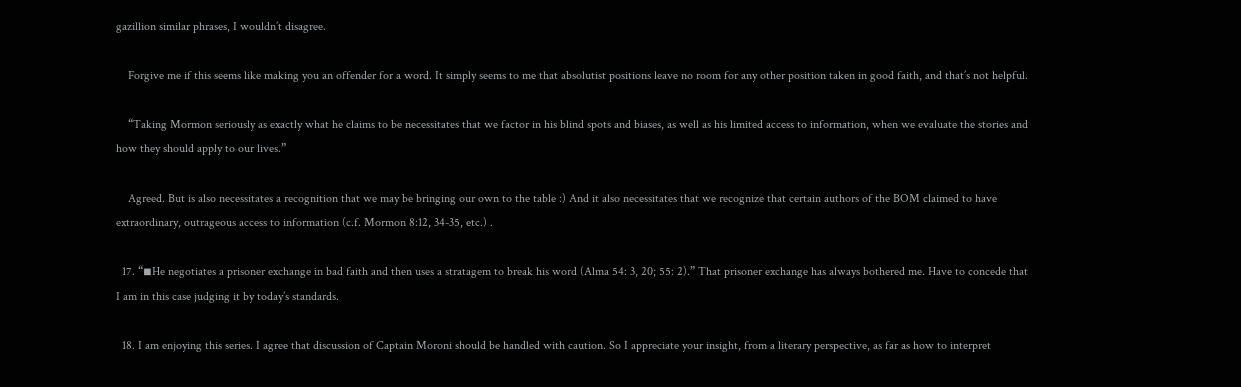gazillion similar phrases, I wouldn’t disagree.

    Forgive me if this seems like making you an offender for a word. It simply seems to me that absolutist positions leave no room for any other position taken in good faith, and that’s not helpful.

    “Taking Mormon seriously as exactly what he claims to be necessitates that we factor in his blind spots and biases, as well as his limited access to information, when we evaluate the stories and how they should apply to our lives.”

    Agreed. But is also necessitates a recognition that we may be bringing our own to the table :) And it also necessitates that we recognize that certain authors of the BOM claimed to have extraordinary, outrageous access to information (c.f. Mormon 8:12, 34-35, etc.) .

  17. “◾He negotiates a prisoner exchange in bad faith and then uses a stratagem to break his word (Alma 54: 3, 20; 55: 2).” That prisoner exchange has always bothered me. Have to concede that I am in this case judging it by today’s standards.

  18. I am enjoying this series. I agree that discussion of Captain Moroni should be handled with caution. So I appreciate your insight, from a literary perspective, as far as how to interpret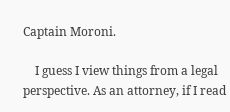Captain Moroni.

    I guess I view things from a legal perspective. As an attorney, if I read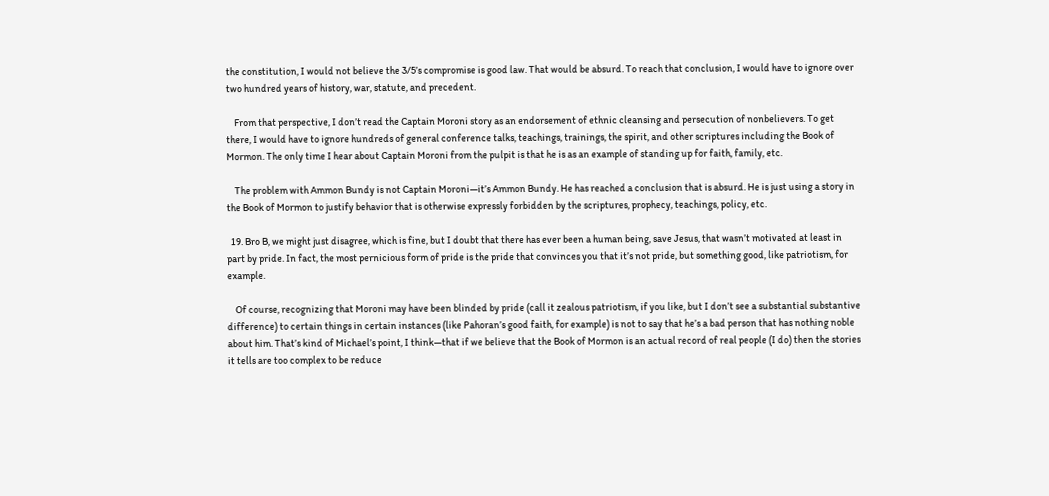the constitution, I would not believe the 3/5’s compromise is good law. That would be absurd. To reach that conclusion, I would have to ignore over two hundred years of history, war, statute, and precedent.

    From that perspective, I don’t read the Captain Moroni story as an endorsement of ethnic cleansing and persecution of nonbelievers. To get there, I would have to ignore hundreds of general conference talks, teachings, trainings, the spirit, and other scriptures including the Book of Mormon. The only time I hear about Captain Moroni from the pulpit is that he is as an example of standing up for faith, family, etc.

    The problem with Ammon Bundy is not Captain Moroni—it’s Ammon Bundy. He has reached a conclusion that is absurd. He is just using a story in the Book of Mormon to justify behavior that is otherwise expressly forbidden by the scriptures, prophecy, teachings, policy, etc.

  19. Bro B, we might just disagree, which is fine, but I doubt that there has ever been a human being, save Jesus, that wasn’t motivated at least in part by pride. In fact, the most pernicious form of pride is the pride that convinces you that it’s not pride, but something good, like patriotism, for example.

    Of course, recognizing that Moroni may have been blinded by pride (call it zealous patriotism, if you like, but I don’t see a substantial substantive difference) to certain things in certain instances (like Pahoran’s good faith, for example) is not to say that he’s a bad person that has nothing noble about him. That’s kind of Michael’s point, I think—that if we believe that the Book of Mormon is an actual record of real people (I do) then the stories it tells are too complex to be reduce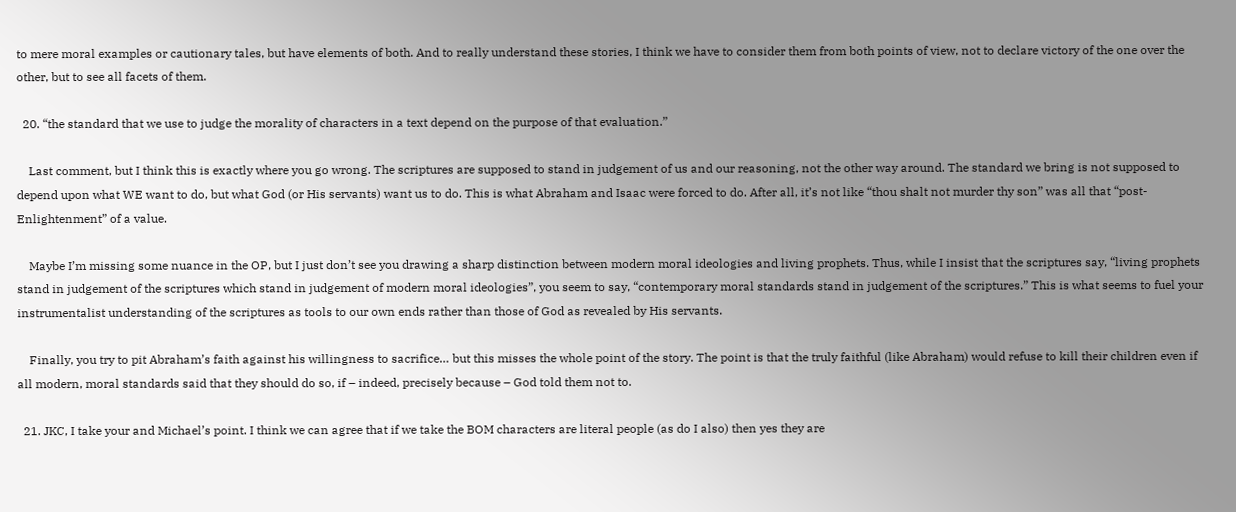to mere moral examples or cautionary tales, but have elements of both. And to really understand these stories, I think we have to consider them from both points of view, not to declare victory of the one over the other, but to see all facets of them.

  20. “the standard that we use to judge the morality of characters in a text depend on the purpose of that evaluation.”

    Last comment, but I think this is exactly where you go wrong. The scriptures are supposed to stand in judgement of us and our reasoning, not the other way around. The standard we bring is not supposed to depend upon what WE want to do, but what God (or His servants) want us to do. This is what Abraham and Isaac were forced to do. After all, it’s not like “thou shalt not murder thy son” was all that “post-Enlightenment” of a value.

    Maybe I’m missing some nuance in the OP, but I just don’t see you drawing a sharp distinction between modern moral ideologies and living prophets. Thus, while I insist that the scriptures say, “living prophets stand in judgement of the scriptures which stand in judgement of modern moral ideologies”, you seem to say, “contemporary moral standards stand in judgement of the scriptures.” This is what seems to fuel your instrumentalist understanding of the scriptures as tools to our own ends rather than those of God as revealed by His servants.

    Finally, you try to pit Abraham’s faith against his willingness to sacrifice… but this misses the whole point of the story. The point is that the truly faithful (like Abraham) would refuse to kill their children even if all modern, moral standards said that they should do so, if – indeed, precisely because – God told them not to.

  21. JKC, I take your and Michael’s point. I think we can agree that if we take the BOM characters are literal people (as do I also) then yes they are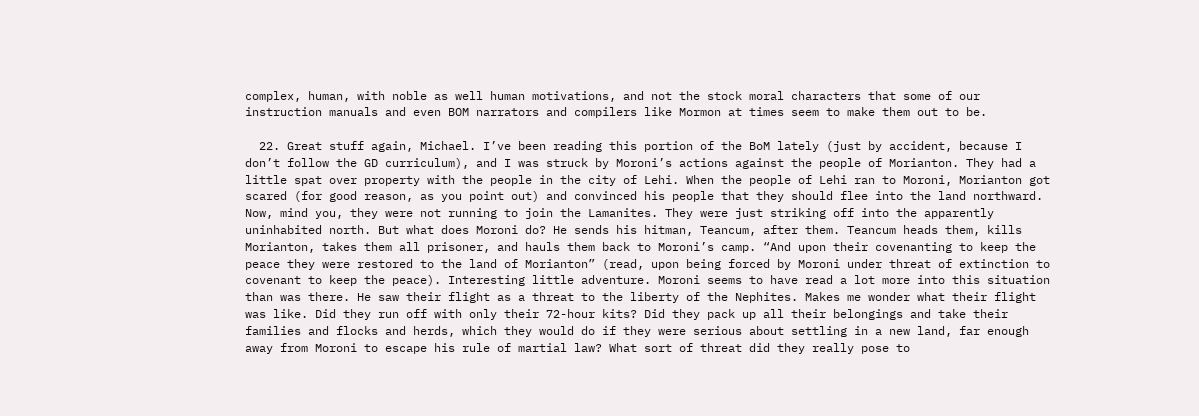complex, human, with noble as well human motivations, and not the stock moral characters that some of our instruction manuals and even BOM narrators and compilers like Mormon at times seem to make them out to be.

  22. Great stuff again, Michael. I’ve been reading this portion of the BoM lately (just by accident, because I don’t follow the GD curriculum), and I was struck by Moroni’s actions against the people of Morianton. They had a little spat over property with the people in the city of Lehi. When the people of Lehi ran to Moroni, Morianton got scared (for good reason, as you point out) and convinced his people that they should flee into the land northward. Now, mind you, they were not running to join the Lamanites. They were just striking off into the apparently uninhabited north. But what does Moroni do? He sends his hitman, Teancum, after them. Teancum heads them, kills Morianton, takes them all prisoner, and hauls them back to Moroni’s camp. “And upon their covenanting to keep the peace they were restored to the land of Morianton” (read, upon being forced by Moroni under threat of extinction to covenant to keep the peace). Interesting little adventure. Moroni seems to have read a lot more into this situation than was there. He saw their flight as a threat to the liberty of the Nephites. Makes me wonder what their flight was like. Did they run off with only their 72-hour kits? Did they pack up all their belongings and take their families and flocks and herds, which they would do if they were serious about settling in a new land, far enough away from Moroni to escape his rule of martial law? What sort of threat did they really pose to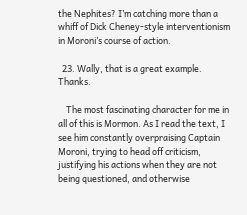the Nephites? I’m catching more than a whiff of Dick Cheney-style interventionism in Moroni’s course of action.

  23. Wally, that is a great example. Thanks.

    The most fascinating character for me in all of this is Mormon. As I read the text, I see him constantly overpraising Captain Moroni, trying to head off criticism, justifying his actions when they are not being questioned, and otherwise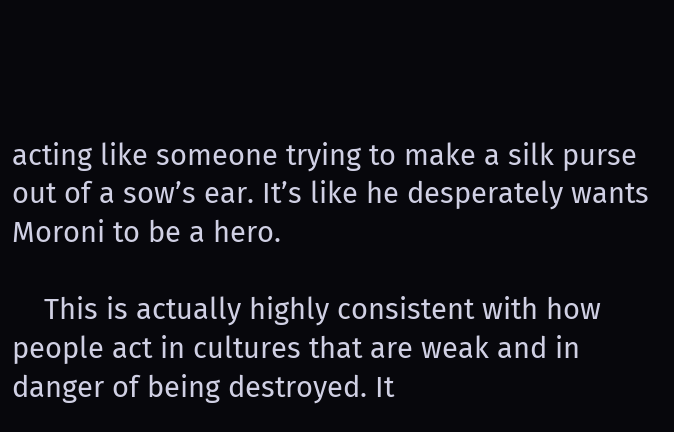acting like someone trying to make a silk purse out of a sow’s ear. It’s like he desperately wants Moroni to be a hero.

    This is actually highly consistent with how people act in cultures that are weak and in danger of being destroyed. It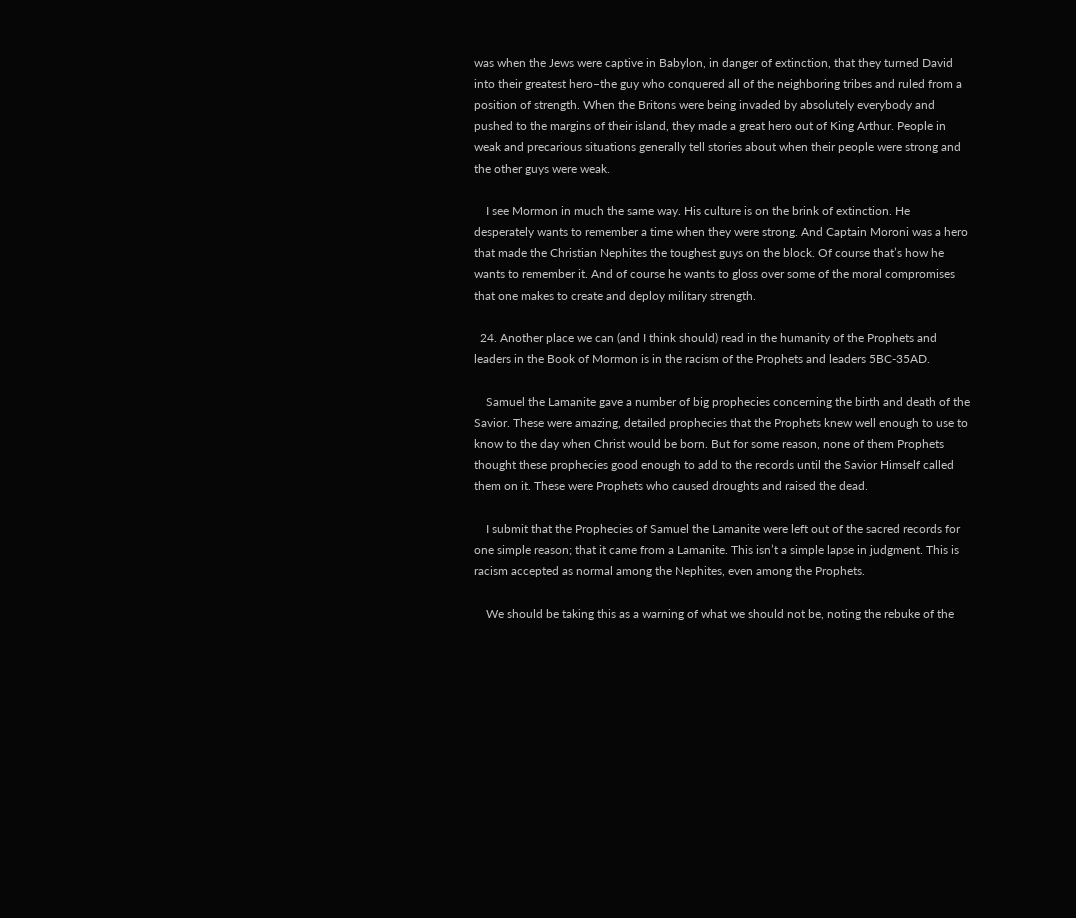was when the Jews were captive in Babylon, in danger of extinction, that they turned David into their greatest hero–the guy who conquered all of the neighboring tribes and ruled from a position of strength. When the Britons were being invaded by absolutely everybody and pushed to the margins of their island, they made a great hero out of King Arthur. People in weak and precarious situations generally tell stories about when their people were strong and the other guys were weak.

    I see Mormon in much the same way. His culture is on the brink of extinction. He desperately wants to remember a time when they were strong. And Captain Moroni was a hero that made the Christian Nephites the toughest guys on the block. Of course that’s how he wants to remember it. And of course he wants to gloss over some of the moral compromises that one makes to create and deploy military strength.

  24. Another place we can (and I think should) read in the humanity of the Prophets and leaders in the Book of Mormon is in the racism of the Prophets and leaders 5BC-35AD.

    Samuel the Lamanite gave a number of big prophecies concerning the birth and death of the Savior. These were amazing, detailed prophecies that the Prophets knew well enough to use to know to the day when Christ would be born. But for some reason, none of them Prophets thought these prophecies good enough to add to the records until the Savior Himself called them on it. These were Prophets who caused droughts and raised the dead.

    I submit that the Prophecies of Samuel the Lamanite were left out of the sacred records for one simple reason; that it came from a Lamanite. This isn’t a simple lapse in judgment. This is racism accepted as normal among the Nephites, even among the Prophets.

    We should be taking this as a warning of what we should not be, noting the rebuke of the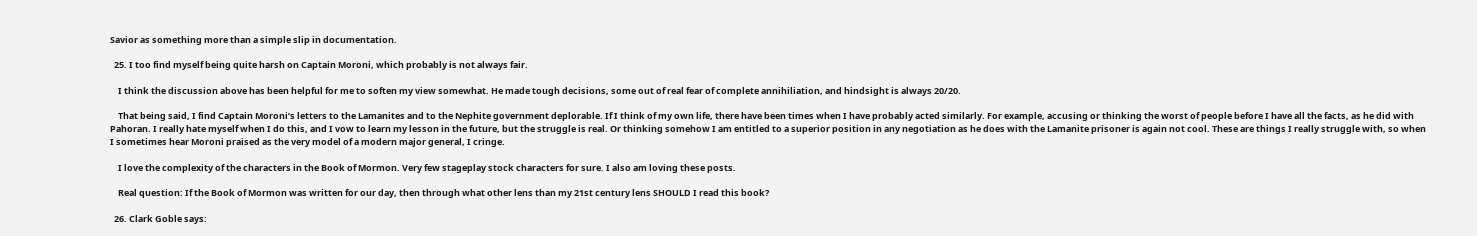Savior as something more than a simple slip in documentation.

  25. I too find myself being quite harsh on Captain Moroni, which probably is not always fair.

    I think the discussion above has been helpful for me to soften my view somewhat. He made tough decisions, some out of real fear of complete annihiliation, and hindsight is always 20/20.

    That being said, I find Captain Moroni’s letters to the Lamanites and to the Nephite government deplorable. If I think of my own life, there have been times when I have probably acted similarly. For example, accusing or thinking the worst of people before I have all the facts, as he did with Pahoran. I really hate myself when I do this, and I vow to learn my lesson in the future, but the struggle is real. Or thinking somehow I am entitled to a superior position in any negotiation as he does with the Lamanite prisoner is again not cool. These are things I really struggle with, so when I sometimes hear Moroni praised as the very model of a modern major general, I cringe.

    I love the complexity of the characters in the Book of Mormon. Very few stageplay stock characters for sure. I also am loving these posts.

    Real question: If the Book of Mormon was written for our day, then through what other lens than my 21st century lens SHOULD I read this book?

  26. Clark Goble says: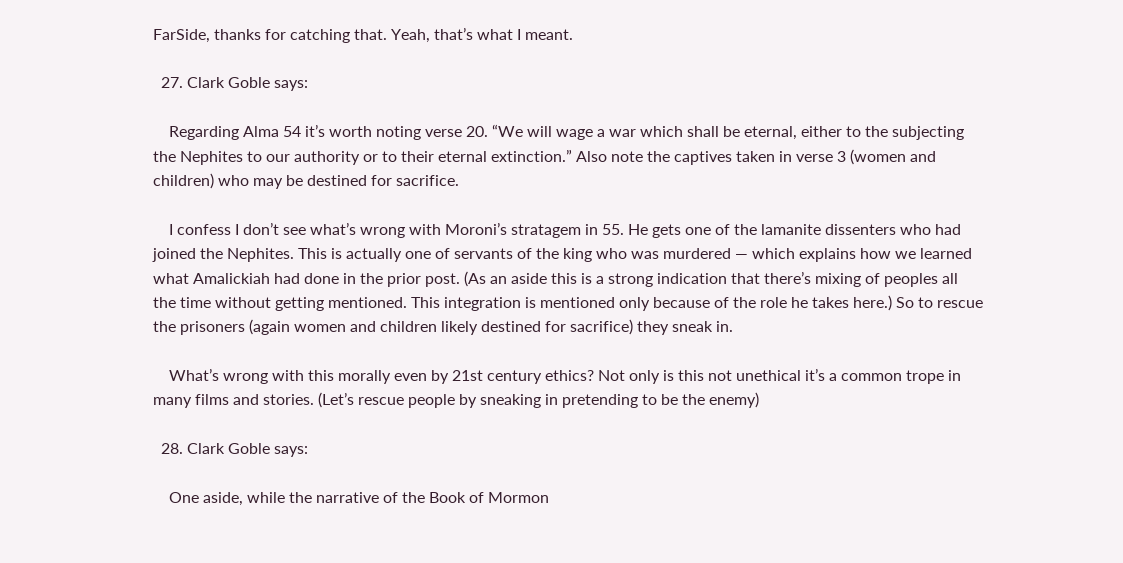FarSide, thanks for catching that. Yeah, that’s what I meant.

  27. Clark Goble says:

    Regarding Alma 54 it’s worth noting verse 20. “We will wage a war which shall be eternal, either to the subjecting the Nephites to our authority or to their eternal extinction.” Also note the captives taken in verse 3 (women and children) who may be destined for sacrifice.

    I confess I don’t see what’s wrong with Moroni’s stratagem in 55. He gets one of the lamanite dissenters who had joined the Nephites. This is actually one of servants of the king who was murdered — which explains how we learned what Amalickiah had done in the prior post. (As an aside this is a strong indication that there’s mixing of peoples all the time without getting mentioned. This integration is mentioned only because of the role he takes here.) So to rescue the prisoners (again women and children likely destined for sacrifice) they sneak in.

    What’s wrong with this morally even by 21st century ethics? Not only is this not unethical it’s a common trope in many films and stories. (Let’s rescue people by sneaking in pretending to be the enemy)

  28. Clark Goble says:

    One aside, while the narrative of the Book of Mormon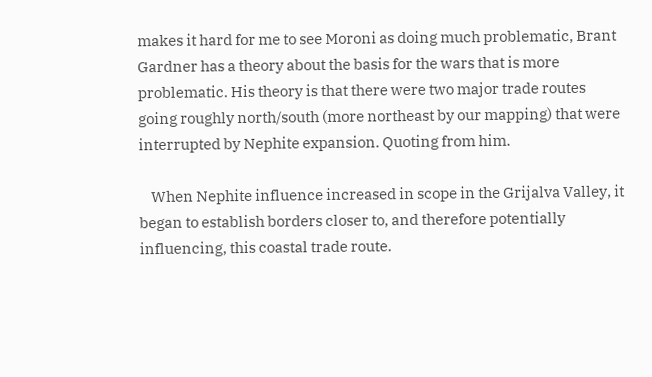makes it hard for me to see Moroni as doing much problematic, Brant Gardner has a theory about the basis for the wars that is more problematic. His theory is that there were two major trade routes going roughly north/south (more northeast by our mapping) that were interrupted by Nephite expansion. Quoting from him.

    When Nephite influence increased in scope in the Grijalva Valley, it began to establish borders closer to, and therefore potentially influencing, this coastal trade route.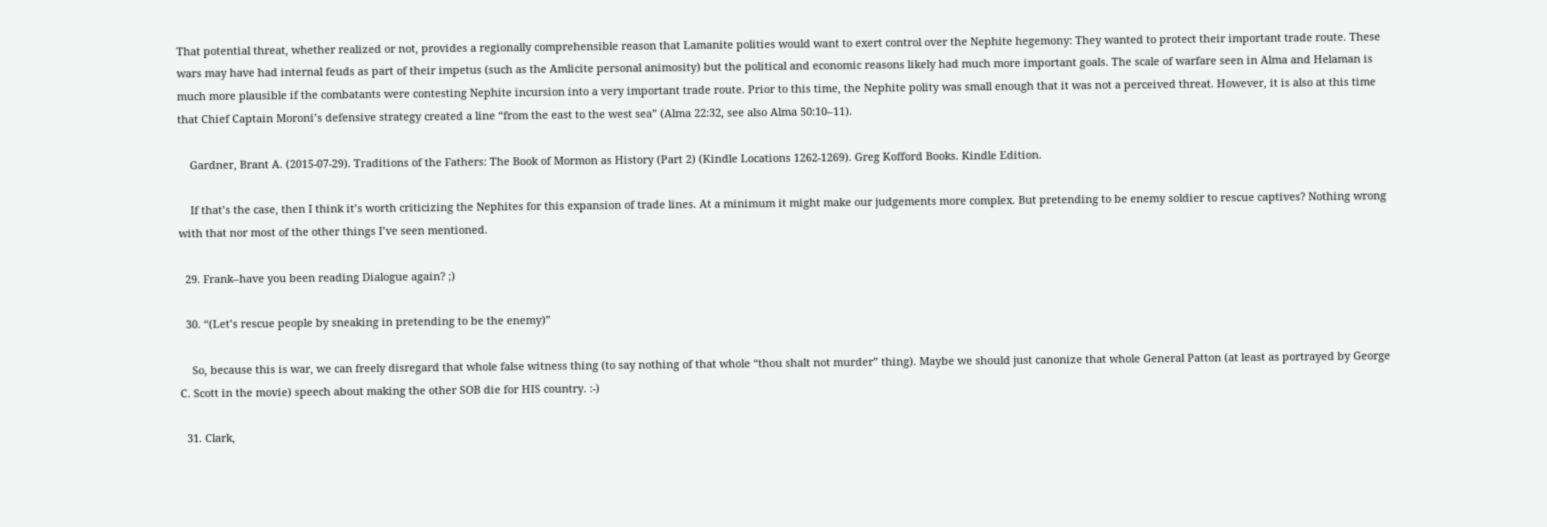That potential threat, whether realized or not, provides a regionally comprehensible reason that Lamanite polities would want to exert control over the Nephite hegemony: They wanted to protect their important trade route. These wars may have had internal feuds as part of their impetus (such as the Amlicite personal animosity) but the political and economic reasons likely had much more important goals. The scale of warfare seen in Alma and Helaman is much more plausible if the combatants were contesting Nephite incursion into a very important trade route. Prior to this time, the Nephite polity was small enough that it was not a perceived threat. However, it is also at this time that Chief Captain Moroni’s defensive strategy created a line “from the east to the west sea” (Alma 22:32, see also Alma 50:10–11).

    Gardner, Brant A. (2015-07-29). Traditions of the Fathers: The Book of Mormon as History (Part 2) (Kindle Locations 1262-1269). Greg Kofford Books. Kindle Edition.

    If that’s the case, then I think it’s worth criticizing the Nephites for this expansion of trade lines. At a minimum it might make our judgements more complex. But pretending to be enemy soldier to rescue captives? Nothing wrong with that nor most of the other things I’ve seen mentioned.

  29. Frank–have you been reading Dialogue again? ;)

  30. “(Let’s rescue people by sneaking in pretending to be the enemy)”

    So, because this is war, we can freely disregard that whole false witness thing (to say nothing of that whole “thou shalt not murder” thing). Maybe we should just canonize that whole General Patton (at least as portrayed by George C. Scott in the movie) speech about making the other SOB die for HIS country. :-)

  31. Clark,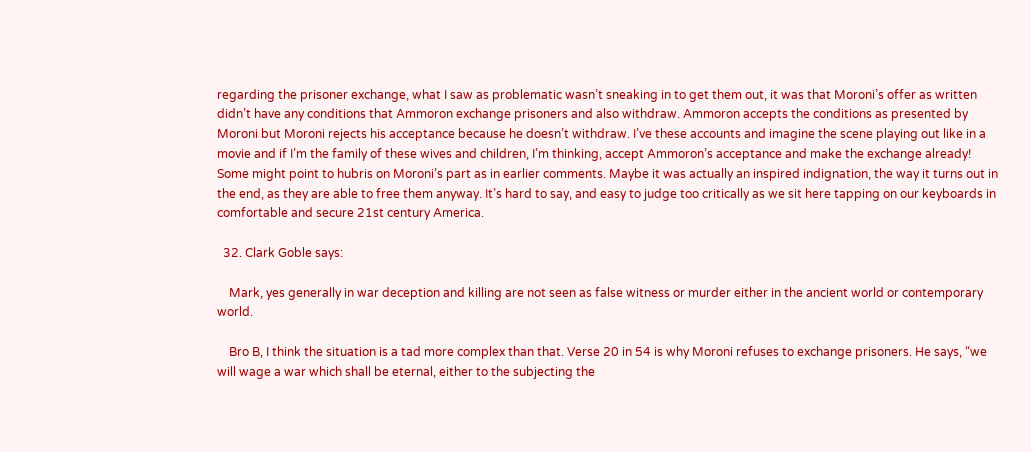regarding the prisoner exchange, what I saw as problematic wasn’t sneaking in to get them out, it was that Moroni’s offer as written didn’t have any conditions that Ammoron exchange prisoners and also withdraw. Ammoron accepts the conditions as presented by Moroni but Moroni rejects his acceptance because he doesn’t withdraw. I’ve these accounts and imagine the scene playing out like in a movie and if I’m the family of these wives and children, I’m thinking, accept Ammoron’s acceptance and make the exchange already! Some might point to hubris on Moroni’s part as in earlier comments. Maybe it was actually an inspired indignation, the way it turns out in the end, as they are able to free them anyway. It’s hard to say, and easy to judge too critically as we sit here tapping on our keyboards in comfortable and secure 21st century America.

  32. Clark Goble says:

    Mark, yes generally in war deception and killing are not seen as false witness or murder either in the ancient world or contemporary world.

    Bro B, I think the situation is a tad more complex than that. Verse 20 in 54 is why Moroni refuses to exchange prisoners. He says, “we will wage a war which shall be eternal, either to the subjecting the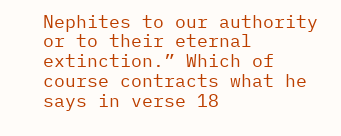Nephites to our authority or to their eternal extinction.” Which of course contracts what he says in verse 18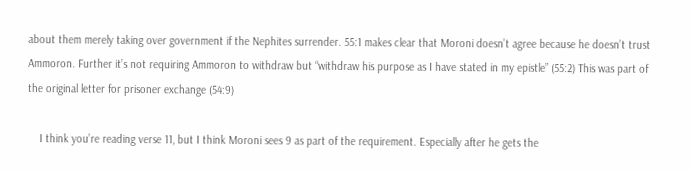about them merely taking over government if the Nephites surrender. 55:1 makes clear that Moroni doesn’t agree because he doesn’t trust Ammoron. Further it’s not requiring Ammoron to withdraw but “withdraw his purpose as I have stated in my epistle” (55:2) This was part of the original letter for prisoner exchange (54:9)

    I think you’re reading verse 11, but I think Moroni sees 9 as part of the requirement. Especially after he gets the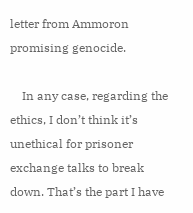letter from Ammoron promising genocide.

    In any case, regarding the ethics, I don’t think it’s unethical for prisoner exchange talks to break down. That’s the part I have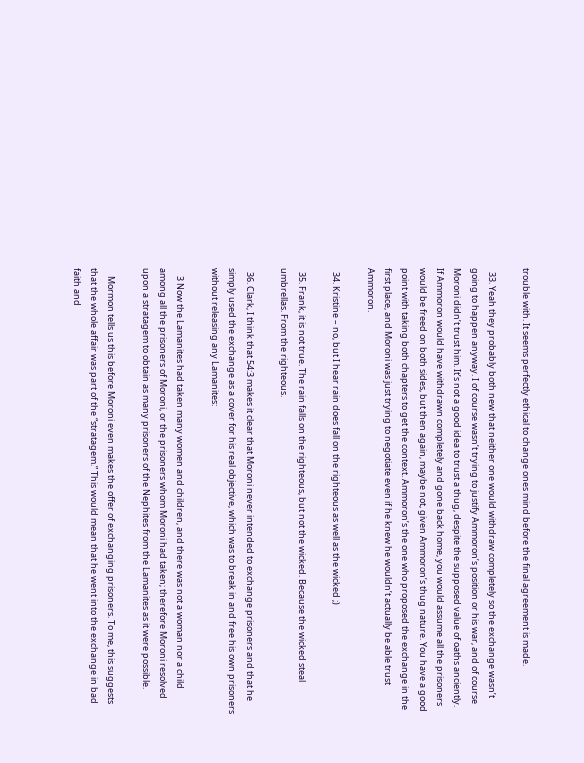trouble with. It seems perfectly ethical to change ones mind before the final agreement is made.

  33. Yeah they probably both new that neither one would withdraw completely so the exchange wasn’t going to happen anyway. I of course wasn’t trying to justify Ammoron’s position or his war, and of course Moroni didn’t trust him. It’s not a good idea to trust a thug, despite the supposed value of oaths anciently. If Ammoron would have withdrawn completely and gone back home, you would assume all the prisoners would be freed on both sides, but then again, maybe not, given Ammoron’s thug nature. You have a good point with taking both chapters to get the context. Ammoron’s the one who proposed the exchange in the first place, and Moroni was just trying to negotiate even if he knew he wouldn’t actually be able trust Ammoron.

  34. Kristine – no, but I hear rain does fall on the righteous as well as the wicked ;)

  35. Frank, it is not true. The rain falls on the righteous, but not the wicked. Because the wicked steal umbrellas. From the righteous.

  36. Clark, I think that 54:3 makes it clear that Moroni never intended to exchange prisoners and that he simply used the exchange as a cover for his real objective, which was to break in and free his own prisoners without releasing any Lamanites:

    3 Now the Lamanites had taken many women and children, and there was not a woman nor a child among all the prisoners of Moroni, or the prisoners whom Moroni had taken; therefore Moroni resolved upon a stratagem to obtain as many prisoners of the Nephites from the Lamanites as it were possible.

    Mormon tells us this before Moroni even makes the offer of exchanging prisoners. To me, this suggests that the whole affair was part of the “stratagem.” This would mean that he went into the exchange in bad faith and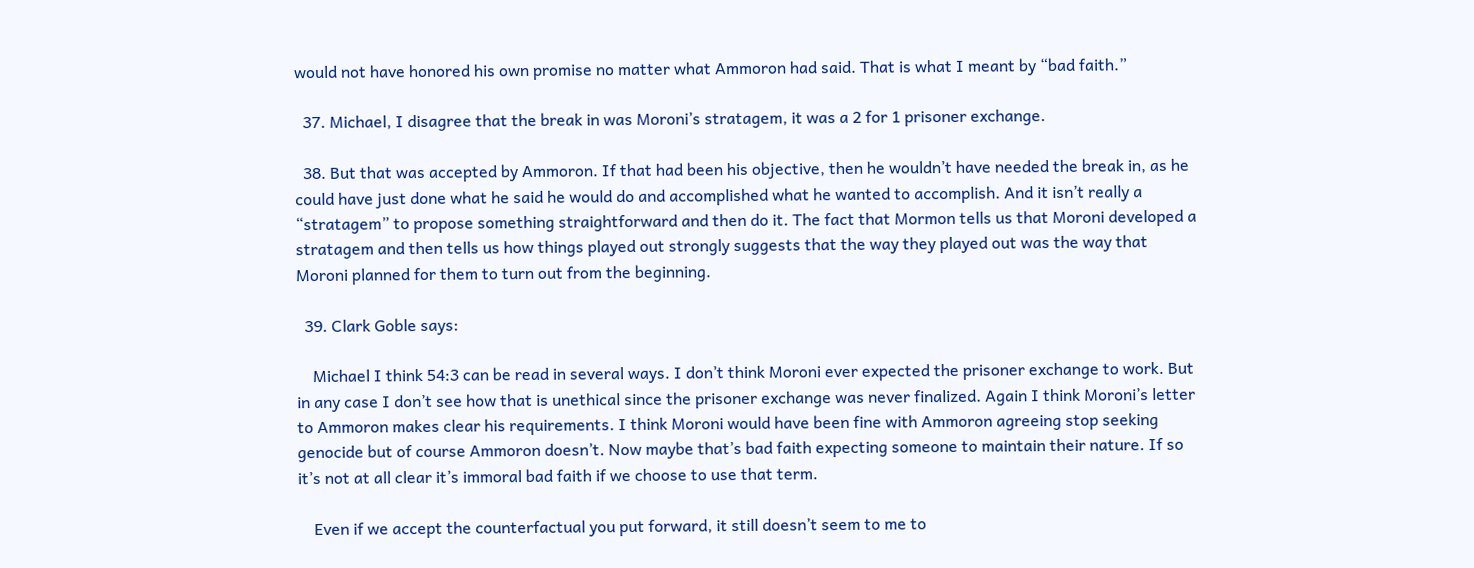would not have honored his own promise no matter what Ammoron had said. That is what I meant by “bad faith.”

  37. Michael, I disagree that the break in was Moroni’s stratagem, it was a 2 for 1 prisoner exchange.

  38. But that was accepted by Ammoron. If that had been his objective, then he wouldn’t have needed the break in, as he could have just done what he said he would do and accomplished what he wanted to accomplish. And it isn’t really a “stratagem” to propose something straightforward and then do it. The fact that Mormon tells us that Moroni developed a stratagem and then tells us how things played out strongly suggests that the way they played out was the way that Moroni planned for them to turn out from the beginning.

  39. Clark Goble says:

    Michael I think 54:3 can be read in several ways. I don’t think Moroni ever expected the prisoner exchange to work. But in any case I don’t see how that is unethical since the prisoner exchange was never finalized. Again I think Moroni’s letter to Ammoron makes clear his requirements. I think Moroni would have been fine with Ammoron agreeing stop seeking genocide but of course Ammoron doesn’t. Now maybe that’s bad faith expecting someone to maintain their nature. If so it’s not at all clear it’s immoral bad faith if we choose to use that term.

    Even if we accept the counterfactual you put forward, it still doesn’t seem to me to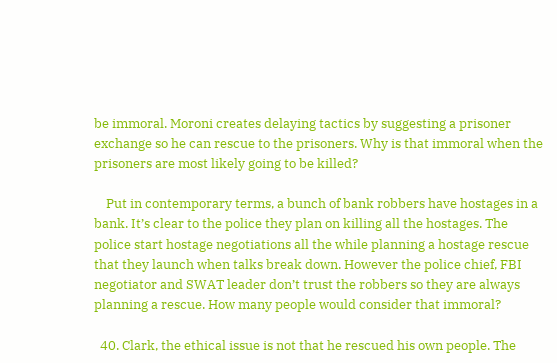be immoral. Moroni creates delaying tactics by suggesting a prisoner exchange so he can rescue to the prisoners. Why is that immoral when the prisoners are most likely going to be killed?

    Put in contemporary terms, a bunch of bank robbers have hostages in a bank. It’s clear to the police they plan on killing all the hostages. The police start hostage negotiations all the while planning a hostage rescue that they launch when talks break down. However the police chief, FBI negotiator and SWAT leader don’t trust the robbers so they are always planning a rescue. How many people would consider that immoral?

  40. Clark, the ethical issue is not that he rescued his own people. The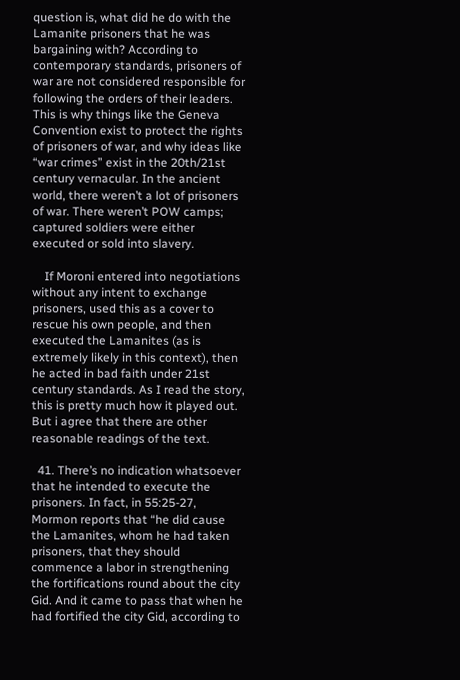question is, what did he do with the Lamanite prisoners that he was bargaining with? According to contemporary standards, prisoners of war are not considered responsible for following the orders of their leaders. This is why things like the Geneva Convention exist to protect the rights of prisoners of war, and why ideas like “war crimes” exist in the 20th/21st century vernacular. In the ancient world, there weren’t a lot of prisoners of war. There weren’t POW camps; captured soldiers were either executed or sold into slavery.

    If Moroni entered into negotiations without any intent to exchange prisoners, used this as a cover to rescue his own people, and then executed the Lamanites (as is extremely likely in this context), then he acted in bad faith under 21st century standards. As I read the story, this is pretty much how it played out. But i agree that there are other reasonable readings of the text.

  41. There’s no indication whatsoever that he intended to execute the prisoners. In fact, in 55:25-27, Mormon reports that “he did cause the Lamanites, whom he had taken prisoners, that they should commence a labor in strengthening the fortifications round about the city Gid. And it came to pass that when he had fortified the city Gid, according to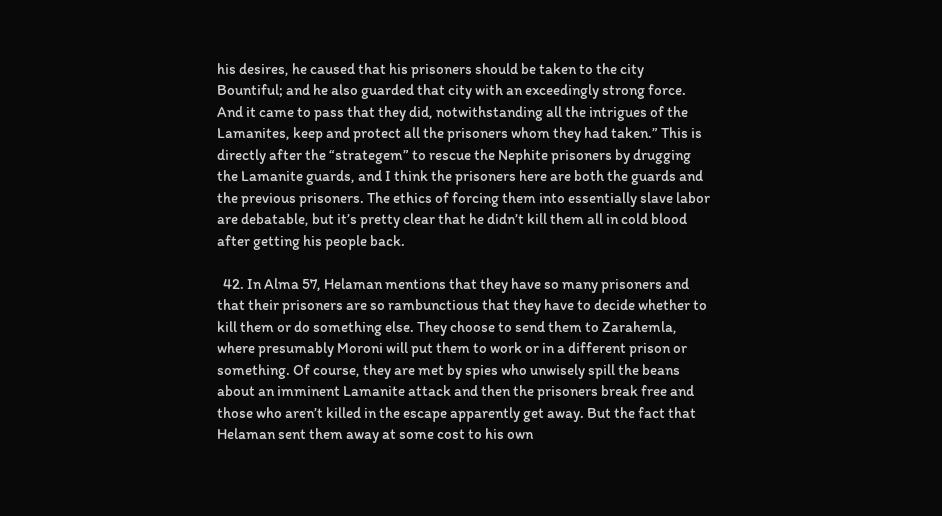his desires, he caused that his prisoners should be taken to the city Bountiful; and he also guarded that city with an exceedingly strong force. And it came to pass that they did, notwithstanding all the intrigues of the Lamanites, keep and protect all the prisoners whom they had taken.” This is directly after the “strategem” to rescue the Nephite prisoners by drugging the Lamanite guards, and I think the prisoners here are both the guards and the previous prisoners. The ethics of forcing them into essentially slave labor are debatable, but it’s pretty clear that he didn’t kill them all in cold blood after getting his people back.

  42. In Alma 57, Helaman mentions that they have so many prisoners and that their prisoners are so rambunctious that they have to decide whether to kill them or do something else. They choose to send them to Zarahemla, where presumably Moroni will put them to work or in a different prison or something. Of course, they are met by spies who unwisely spill the beans about an imminent Lamanite attack and then the prisoners break free and those who aren’t killed in the escape apparently get away. But the fact that Helaman sent them away at some cost to his own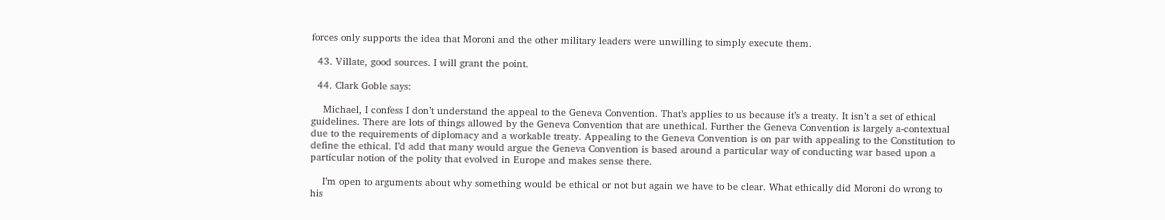forces only supports the idea that Moroni and the other military leaders were unwilling to simply execute them.

  43. Villate, good sources. I will grant the point.

  44. Clark Goble says:

    Michael, I confess I don’t understand the appeal to the Geneva Convention. That’s applies to us because it’s a treaty. It isn’t a set of ethical guidelines. There are lots of things allowed by the Geneva Convention that are unethical. Further the Geneva Convention is largely a-contextual due to the requirements of diplomacy and a workable treaty. Appealing to the Geneva Convention is on par with appealing to the Constitution to define the ethical. I’d add that many would argue the Geneva Convention is based around a particular way of conducting war based upon a particular notion of the polity that evolved in Europe and makes sense there.

    I’m open to arguments about why something would be ethical or not but again we have to be clear. What ethically did Moroni do wrong to his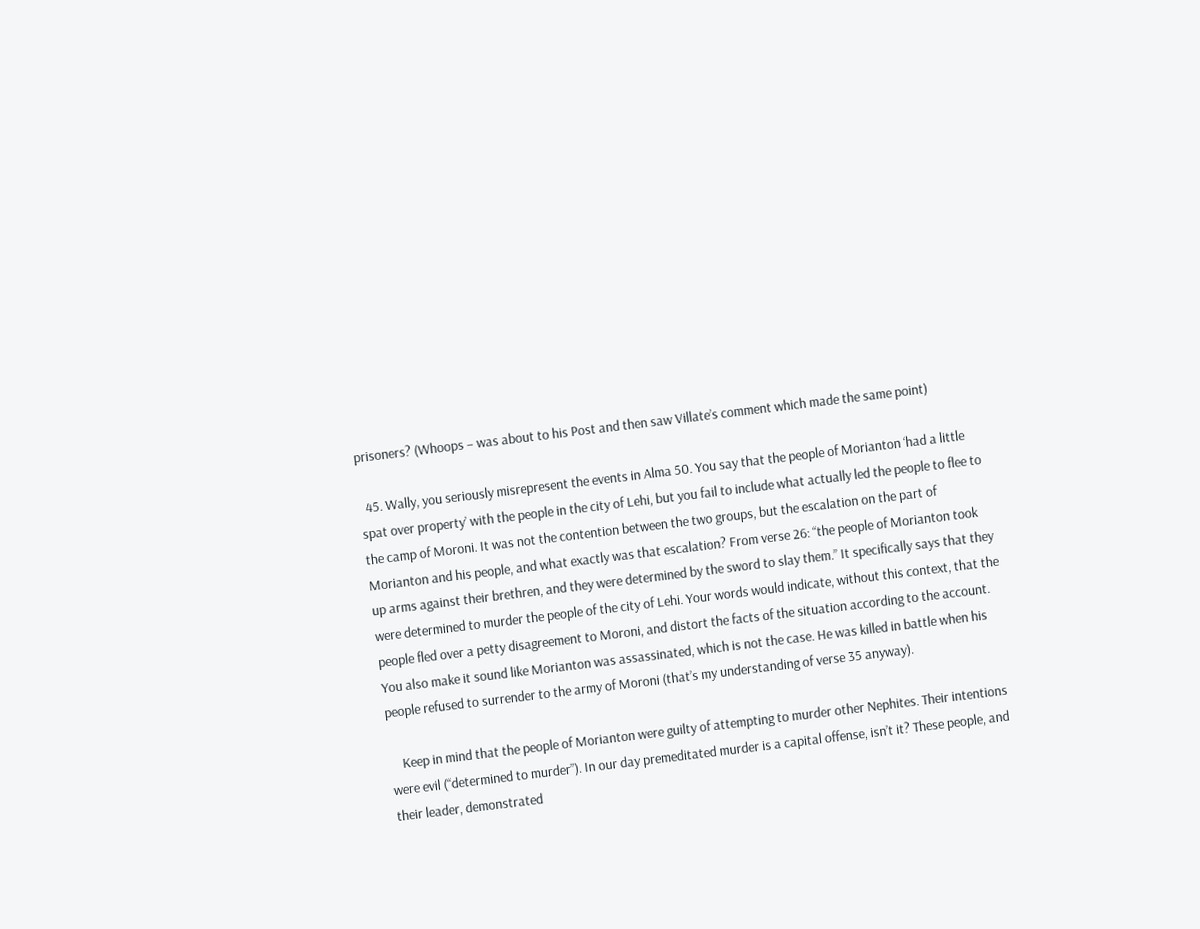prisoners? (Whoops – was about to his Post and then saw Villate’s comment which made the same point)

  45. Wally, you seriously misrepresent the events in Alma 50. You say that the people of Morianton ‘had a little spat over property’ with the people in the city of Lehi, but you fail to include what actually led the people to flee to the camp of Moroni. It was not the contention between the two groups, but the escalation on the part of Morianton and his people, and what exactly was that escalation? From verse 26: “the people of Morianton took up arms against their brethren, and they were determined by the sword to slay them.” It specifically says that they were determined to murder the people of the city of Lehi. Your words would indicate, without this context, that the people fled over a petty disagreement to Moroni, and distort the facts of the situation according to the account. You also make it sound like Morianton was assassinated, which is not the case. He was killed in battle when his people refused to surrender to the army of Moroni (that’s my understanding of verse 35 anyway).

    Keep in mind that the people of Morianton were guilty of attempting to murder other Nephites. Their intentions were evil (“determined to murder”). In our day premeditated murder is a capital offense, isn’t it? These people, and their leader, demonstrated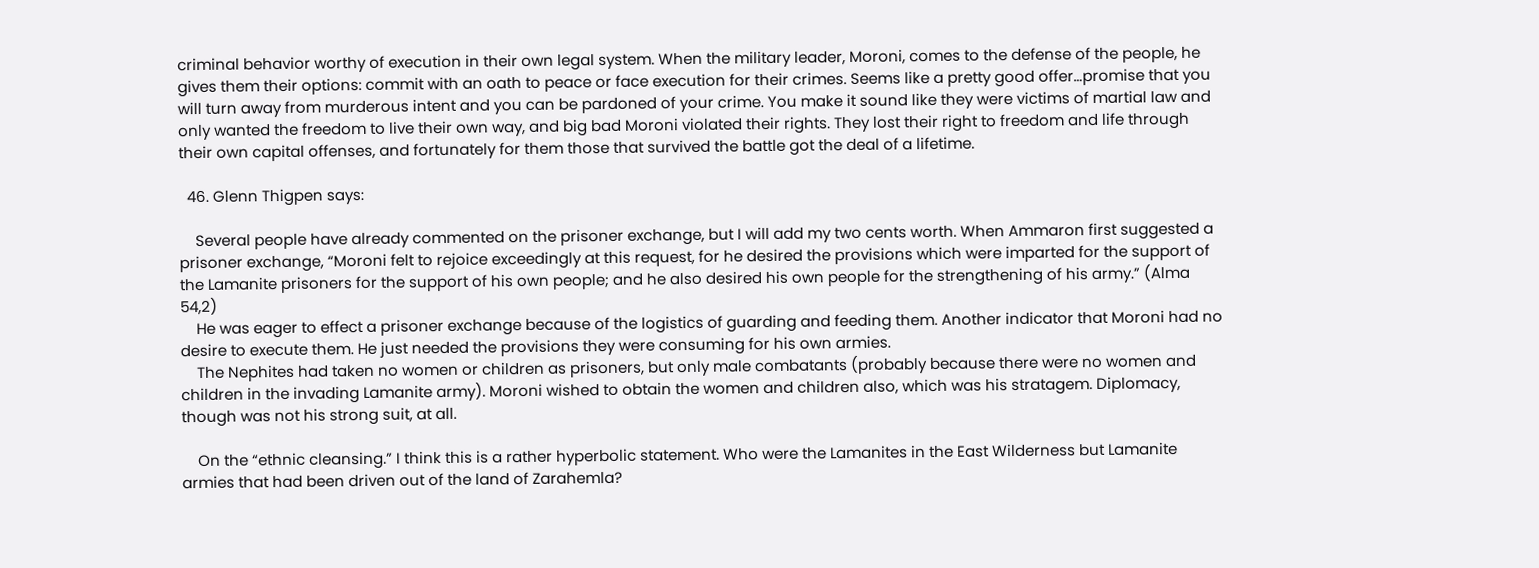criminal behavior worthy of execution in their own legal system. When the military leader, Moroni, comes to the defense of the people, he gives them their options: commit with an oath to peace or face execution for their crimes. Seems like a pretty good offer…promise that you will turn away from murderous intent and you can be pardoned of your crime. You make it sound like they were victims of martial law and only wanted the freedom to live their own way, and big bad Moroni violated their rights. They lost their right to freedom and life through their own capital offenses, and fortunately for them those that survived the battle got the deal of a lifetime.

  46. Glenn Thigpen says:

    Several people have already commented on the prisoner exchange, but I will add my two cents worth. When Ammaron first suggested a prisoner exchange, “Moroni felt to rejoice exceedingly at this request, for he desired the provisions which were imparted for the support of the Lamanite prisoners for the support of his own people; and he also desired his own people for the strengthening of his army.” (Alma 54,2)
    He was eager to effect a prisoner exchange because of the logistics of guarding and feeding them. Another indicator that Moroni had no desire to execute them. He just needed the provisions they were consuming for his own armies.
    The Nephites had taken no women or children as prisoners, but only male combatants (probably because there were no women and children in the invading Lamanite army). Moroni wished to obtain the women and children also, which was his stratagem. Diplomacy, though was not his strong suit, at all.

    On the “ethnic cleansing.” I think this is a rather hyperbolic statement. Who were the Lamanites in the East Wilderness but Lamanite armies that had been driven out of the land of Zarahemla?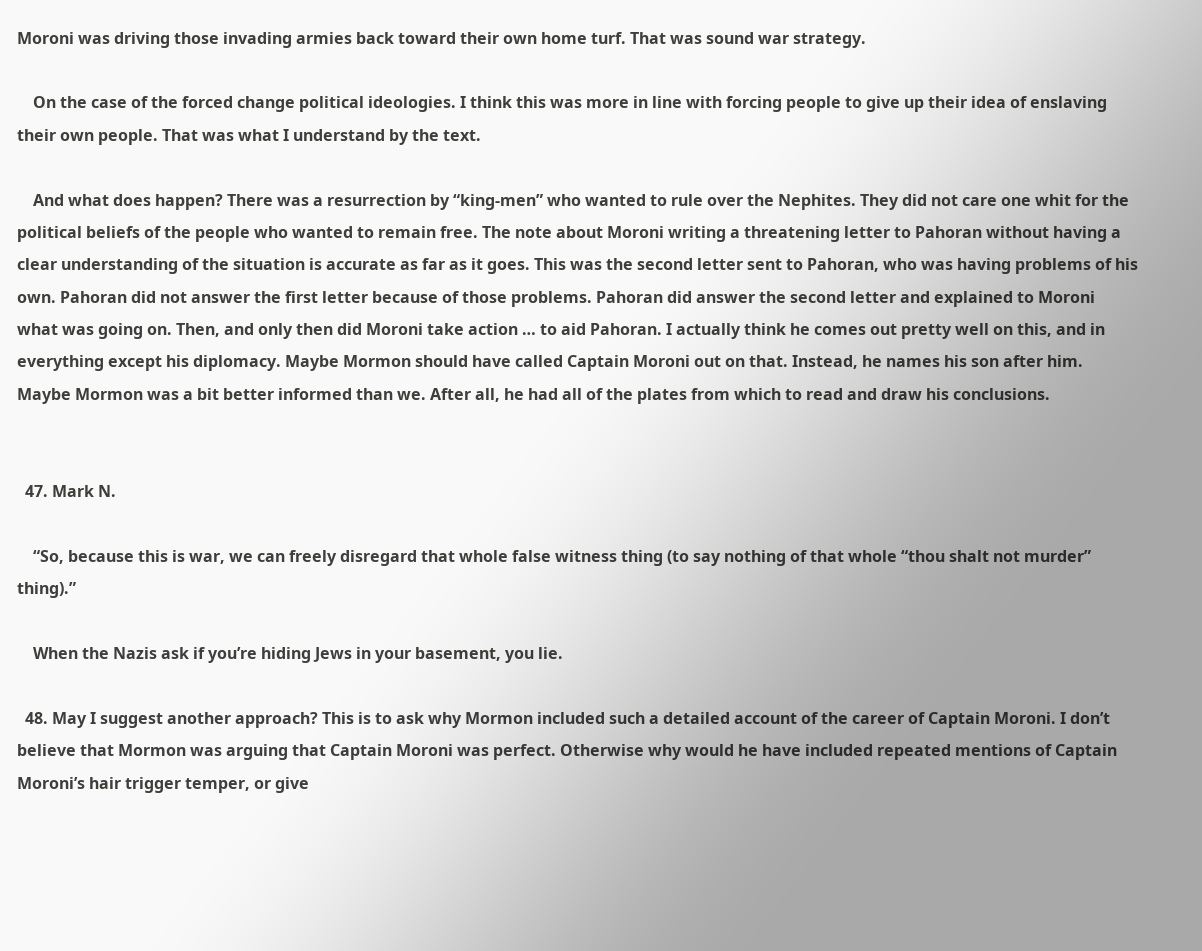Moroni was driving those invading armies back toward their own home turf. That was sound war strategy.

    On the case of the forced change political ideologies. I think this was more in line with forcing people to give up their idea of enslaving their own people. That was what I understand by the text.

    And what does happen? There was a resurrection by “king-men” who wanted to rule over the Nephites. They did not care one whit for the political beliefs of the people who wanted to remain free. The note about Moroni writing a threatening letter to Pahoran without having a clear understanding of the situation is accurate as far as it goes. This was the second letter sent to Pahoran, who was having problems of his own. Pahoran did not answer the first letter because of those problems. Pahoran did answer the second letter and explained to Moroni what was going on. Then, and only then did Moroni take action … to aid Pahoran. I actually think he comes out pretty well on this, and in everything except his diplomacy. Maybe Mormon should have called Captain Moroni out on that. Instead, he names his son after him. Maybe Mormon was a bit better informed than we. After all, he had all of the plates from which to read and draw his conclusions.


  47. Mark N.

    “So, because this is war, we can freely disregard that whole false witness thing (to say nothing of that whole “thou shalt not murder” thing).”

    When the Nazis ask if you’re hiding Jews in your basement, you lie.

  48. May I suggest another approach? This is to ask why Mormon included such a detailed account of the career of Captain Moroni. I don’t believe that Mormon was arguing that Captain Moroni was perfect. Otherwise why would he have included repeated mentions of Captain Moroni’s hair trigger temper, or give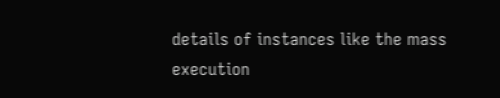details of instances like the mass execution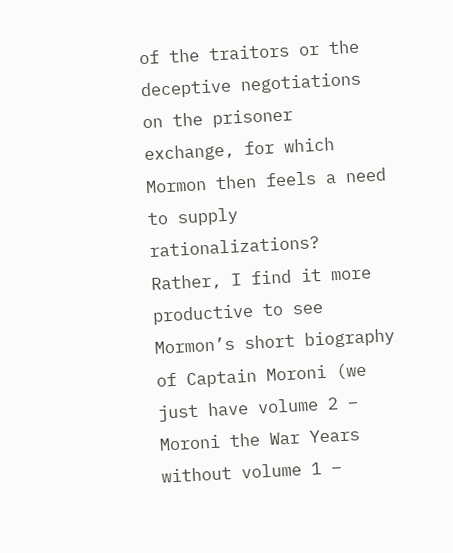of the traitors or the deceptive negotiations on the prisoner exchange, for which Mormon then feels a need to supply rationalizations? Rather, I find it more productive to see Mormon’s short biography of Captain Moroni (we just have volume 2 – Moroni the War Years without volume 1 –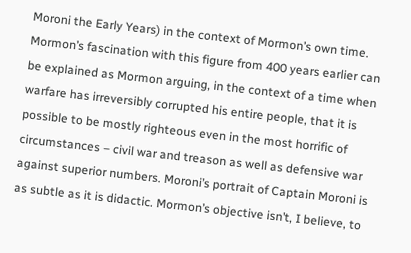Moroni the Early Years) in the context of Mormon’s own time. Mormon’s fascination with this figure from 400 years earlier can be explained as Mormon arguing, in the context of a time when warfare has irreversibly corrupted his entire people, that it is possible to be mostly righteous even in the most horrific of circumstances – civil war and treason as well as defensive war against superior numbers. Moroni’s portrait of Captain Moroni is as subtle as it is didactic. Mormon’s objective isn’t, I believe, to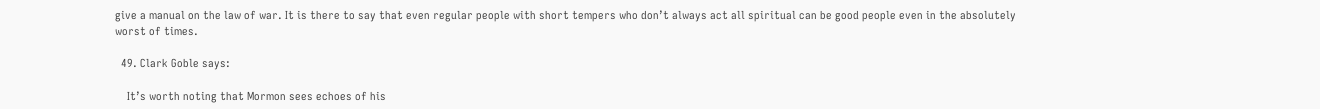give a manual on the law of war. It is there to say that even regular people with short tempers who don’t always act all spiritual can be good people even in the absolutely worst of times.

  49. Clark Goble says:

    It’s worth noting that Mormon sees echoes of his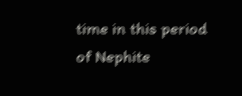time in this period of Nephite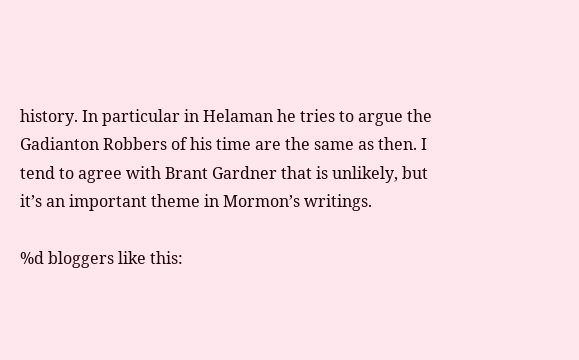history. In particular in Helaman he tries to argue the Gadianton Robbers of his time are the same as then. I tend to agree with Brant Gardner that is unlikely, but it’s an important theme in Mormon’s writings.

%d bloggers like this: